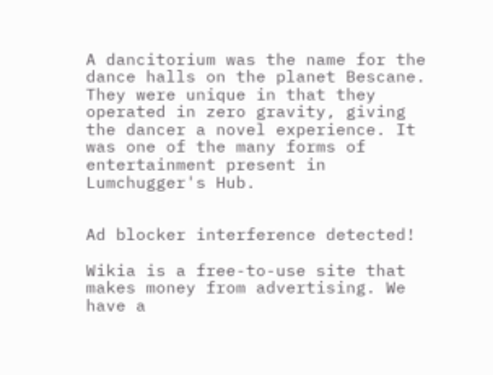A dancitorium was the name for the dance halls on the planet Bescane. They were unique in that they operated in zero gravity, giving the dancer a novel experience. It was one of the many forms of entertainment present in Lumchugger's Hub.


Ad blocker interference detected!

Wikia is a free-to-use site that makes money from advertising. We have a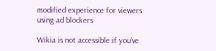modified experience for viewers using ad blockers

Wikia is not accessible if you’ve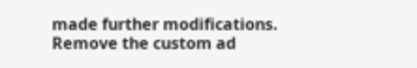made further modifications. Remove the custom ad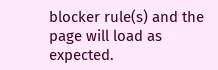blocker rule(s) and the page will load as expected.